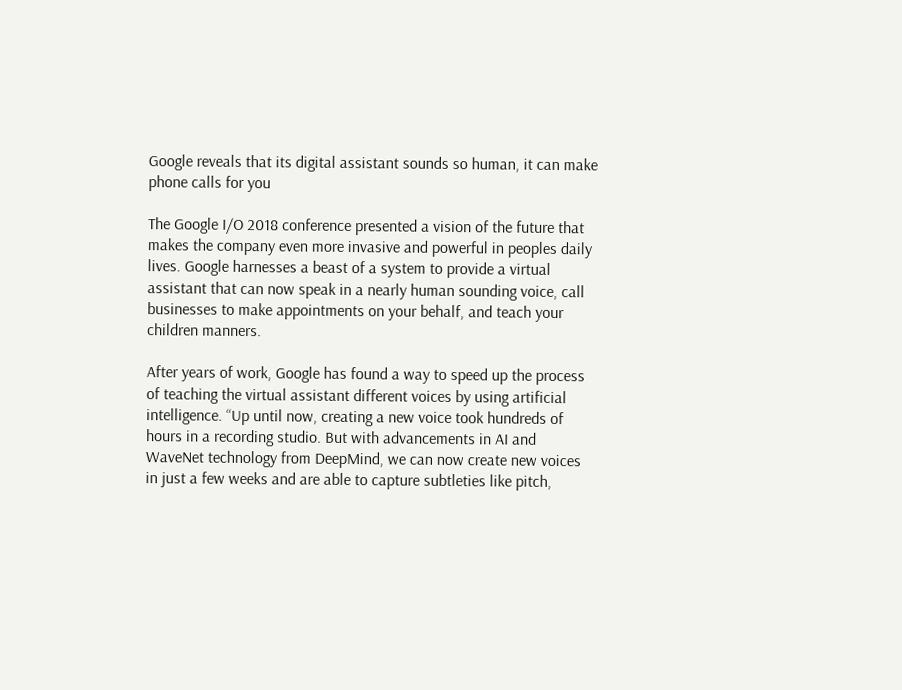Google reveals that its digital assistant sounds so human, it can make phone calls for you

The Google I/O 2018 conference presented a vision of the future that makes the company even more invasive and powerful in peoples daily lives. Google harnesses a beast of a system to provide a virtual assistant that can now speak in a nearly human sounding voice, call businesses to make appointments on your behalf, and teach your children manners.

After years of work, Google has found a way to speed up the process of teaching the virtual assistant different voices by using artificial intelligence. “Up until now, creating a new voice took hundreds of hours in a recording studio. But with advancements in AI and WaveNet technology from DeepMind, we can now create new voices in just a few weeks and are able to capture subtleties like pitch,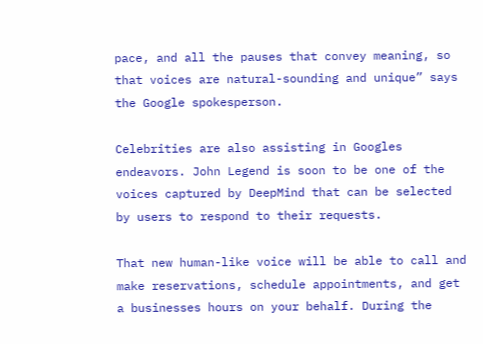pace, and all the pauses that convey meaning, so that voices are natural-sounding and unique” says the Google spokesperson.

Celebrities are also assisting in Googles endeavors. John Legend is soon to be one of the voices captured by DeepMind that can be selected by users to respond to their requests.

That new human-like voice will be able to call and make reservations, schedule appointments, and get a businesses hours on your behalf. During the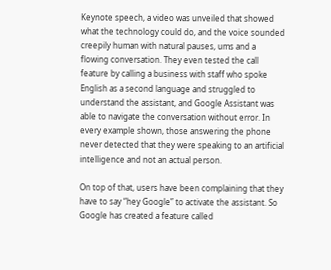Keynote speech, a video was unveiled that showed what the technology could do, and the voice sounded creepily human with natural pauses, ums and a flowing conversation. They even tested the call feature by calling a business with staff who spoke English as a second language and struggled to understand the assistant, and Google Assistant was able to navigate the conversation without error. In every example shown, those answering the phone never detected that they were speaking to an artificial intelligence and not an actual person.

On top of that, users have been complaining that they have to say “hey Google” to activate the assistant. So Google has created a feature called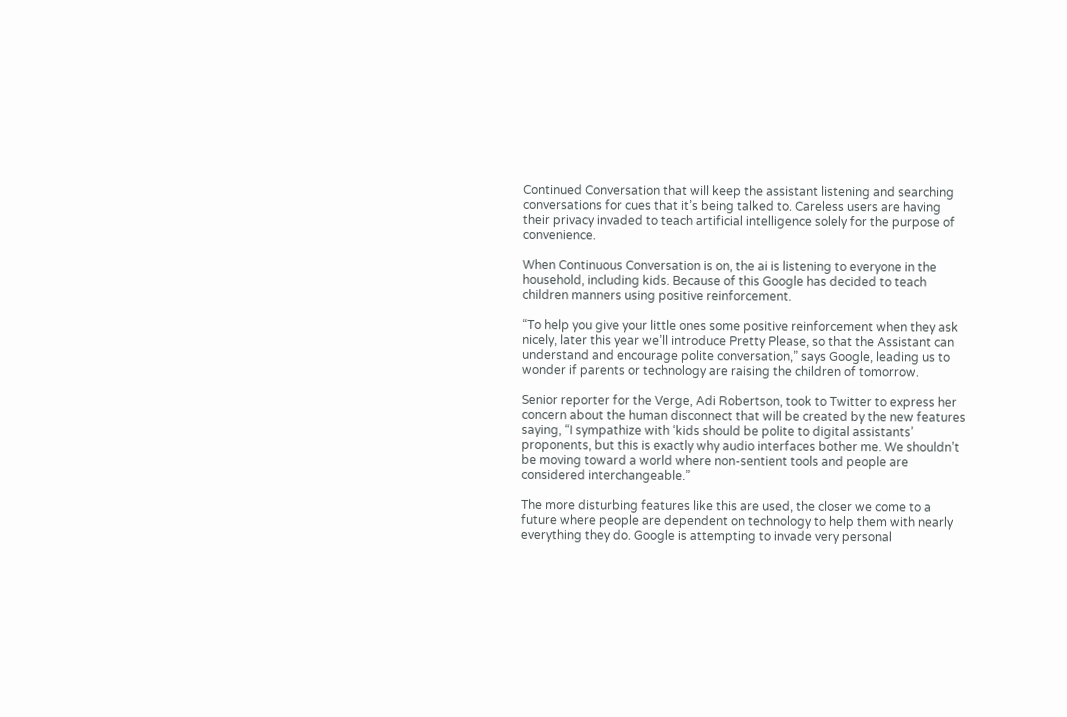Continued Conversation that will keep the assistant listening and searching conversations for cues that it’s being talked to. Careless users are having their privacy invaded to teach artificial intelligence solely for the purpose of convenience.

When Continuous Conversation is on, the ai is listening to everyone in the household, including kids. Because of this Google has decided to teach children manners using positive reinforcement.

“To help you give your little ones some positive reinforcement when they ask nicely, later this year we’ll introduce Pretty Please, so that the Assistant can understand and encourage polite conversation,” says Google, leading us to wonder if parents or technology are raising the children of tomorrow.

Senior reporter for the Verge, Adi Robertson, took to Twitter to express her concern about the human disconnect that will be created by the new features saying, “I sympathize with ‘kids should be polite to digital assistants’ proponents, but this is exactly why audio interfaces bother me. We shouldn’t be moving toward a world where non-sentient tools and people are considered interchangeable.”

The more disturbing features like this are used, the closer we come to a future where people are dependent on technology to help them with nearly everything they do. Google is attempting to invade very personal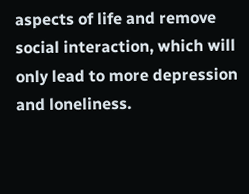aspects of life and remove social interaction, which will only lead to more depression and loneliness.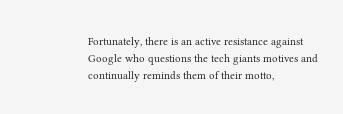Fortunately, there is an active resistance against Google who questions the tech giants motives and continually reminds them of their motto,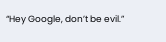“Hey Google, don’t be evil.”